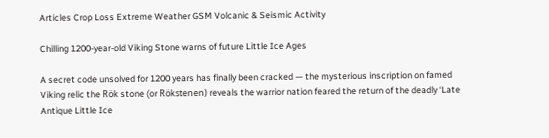Articles Crop Loss Extreme Weather GSM Volcanic & Seismic Activity

Chilling 1200-year-old Viking Stone warns of future Little Ice Ages

A secret code unsolved for 1200 years has finally been cracked — the mysterious inscription on famed Viking relic the Rök stone (or Rökstenen) reveals the warrior nation feared the return of the deadly ‘Late Antique Little Ice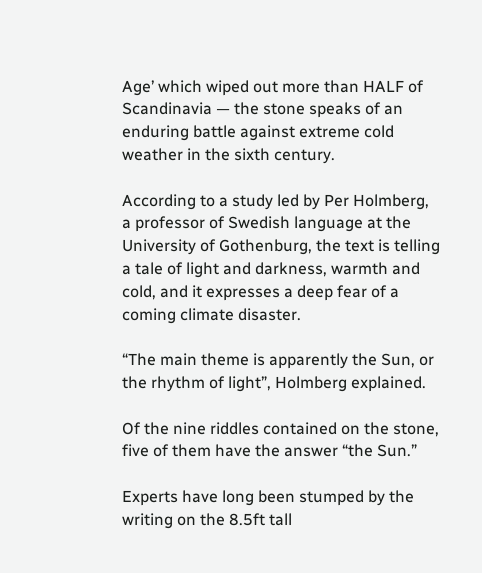Age’ which wiped out more than HALF of Scandinavia — the stone speaks of an enduring battle against extreme cold weather in the sixth century.

According to a study led by Per Holmberg, a professor of Swedish language at the University of Gothenburg, the text is telling a tale of light and darkness, warmth and cold, and it expresses a deep fear of a coming climate disaster.

“The main theme is apparently the Sun, or the rhythm of light”, Holmberg explained.

Of the nine riddles contained on the stone, five of them have the answer “the Sun.”

Experts have long been stumped by the writing on the 8.5ft tall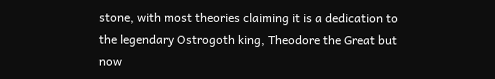stone, with most theories claiming it is a dedication to the legendary Ostrogoth king, Theodore the Great but now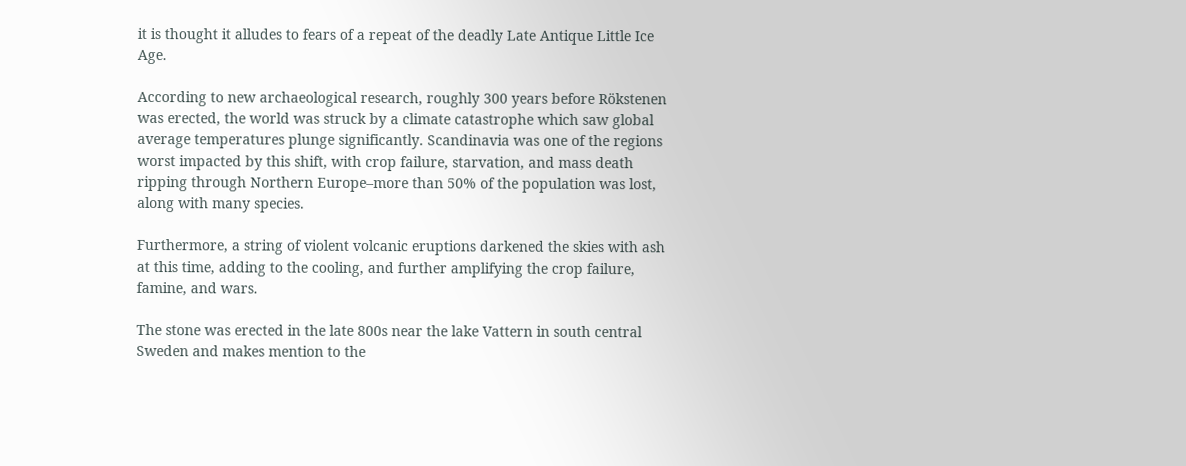it is thought it alludes to fears of a repeat of the deadly Late Antique Little Ice Age.

According to new archaeological research, roughly 300 years before Rökstenen was erected, the world was struck by a climate catastrophe which saw global average temperatures plunge significantly. Scandinavia was one of the regions worst impacted by this shift, with crop failure, starvation, and mass death ripping through Northern Europe–more than 50% of the population was lost, along with many species.

Furthermore, a string of violent volcanic eruptions darkened the skies with ash at this time, adding to the cooling, and further amplifying the crop failure, famine, and wars.

The stone was erected in the late 800s near the lake Vattern in south central Sweden and makes mention to the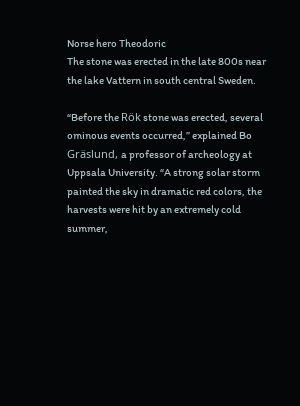Norse hero Theodoric
The stone was erected in the late 800s near the lake Vattern in south central Sweden.

“Before the Rök stone was erected, several ominous events occurred,” explained Bo Gräslund, a professor of archeology at Uppsala University. “A strong solar storm painted the sky in dramatic red colors, the harvests were hit by an extremely cold summer,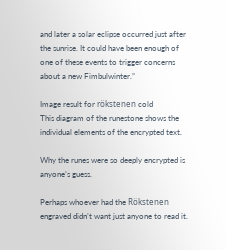and later a solar eclipse occurred just after the sunrise. It could have been enough of one of these events to trigger concerns about a new Fimbulwinter.”

Image result for rökstenen cold
This diagram of the runestone shows the individual elements of the encrypted text.

Why the runes were so deeply encrypted is anyone’s guess.

Perhaps whoever had the Rökstenen engraved didn’t want just anyone to read it.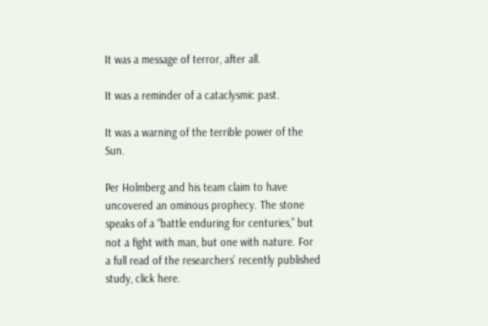It was a message of terror, after all.

It was a reminder of a cataclysmic past.

It was a warning of the terrible power of the Sun.

Per Holmberg and his team claim to have uncovered an ominous prophecy. The stone speaks of a “battle enduring for centuries,” but not a fight with man, but one with nature. For a full read of the researchers’ recently published study, click here.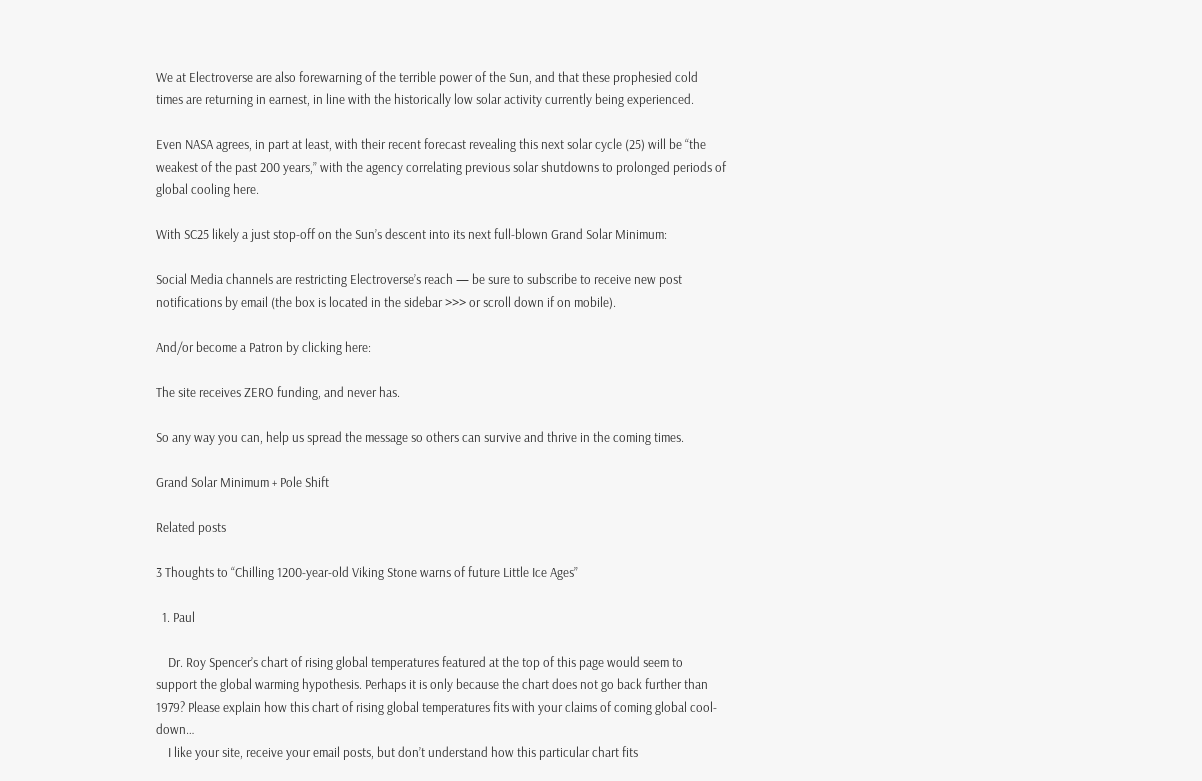We at Electroverse are also forewarning of the terrible power of the Sun, and that these prophesied cold times are returning in earnest, in line with the historically low solar activity currently being experienced.

Even NASA agrees, in part at least, with their recent forecast revealing this next solar cycle (25) will be “the weakest of the past 200 years,” with the agency correlating previous solar shutdowns to prolonged periods of global cooling here.

With SC25 likely a just stop-off on the Sun’s descent into its next full-blown Grand Solar Minimum:

Social Media channels are restricting Electroverse’s reach — be sure to subscribe to receive new post notifications by email (the box is located in the sidebar >>> or scroll down if on mobile).

And/or become a Patron by clicking here:

The site receives ZERO funding, and never has.

So any way you can, help us spread the message so others can survive and thrive in the coming times.

Grand Solar Minimum + Pole Shift

Related posts

3 Thoughts to “Chilling 1200-year-old Viking Stone warns of future Little Ice Ages”

  1. Paul

    Dr. Roy Spencer’s chart of rising global temperatures featured at the top of this page would seem to support the global warming hypothesis. Perhaps it is only because the chart does not go back further than 1979? Please explain how this chart of rising global temperatures fits with your claims of coming global cool-down…
    I like your site, receive your email posts, but don’t understand how this particular chart fits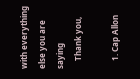with everything else you are saying
    Thank you,

    1. Cap Allon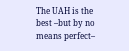The UAH is the best –but by no means perfect–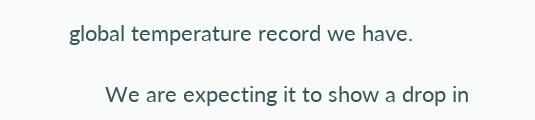global temperature record we have.

      We are expecting it to show a drop in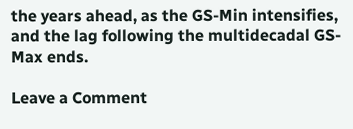the years ahead, as the GS-Min intensifies, and the lag following the multidecadal GS-Max ends.

Leave a Comment